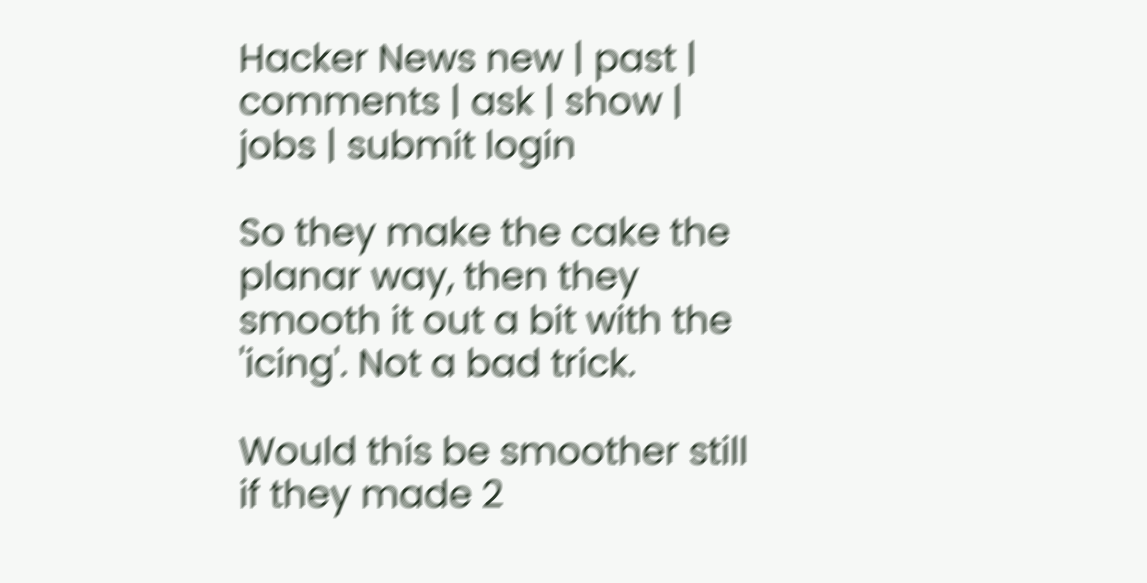Hacker News new | past | comments | ask | show | jobs | submit login

So they make the cake the planar way, then they smooth it out a bit with the 'icing'. Not a bad trick.

Would this be smoother still if they made 2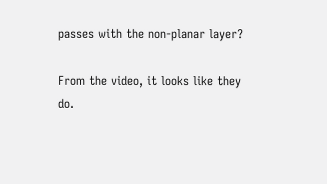passes with the non-planar layer?

From the video, it looks like they do.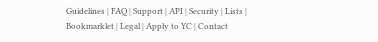Guidelines | FAQ | Support | API | Security | Lists | Bookmarklet | Legal | Apply to YC | Contact